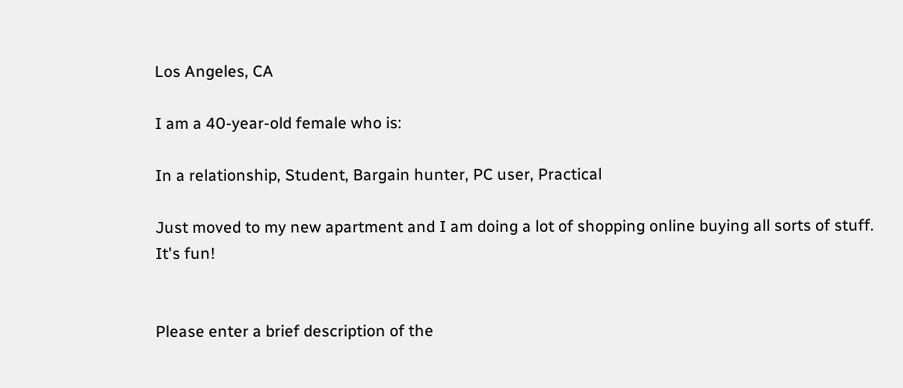Los Angeles, CA

I am a 40-year-old female who is:

In a relationship, Student, Bargain hunter, PC user, Practical

Just moved to my new apartment and I am doing a lot of shopping online buying all sorts of stuff. It's fun!


Please enter a brief description of the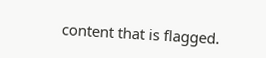content that is flagged.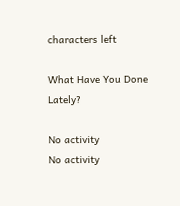characters left

What Have You Done Lately?

No activity
No activity